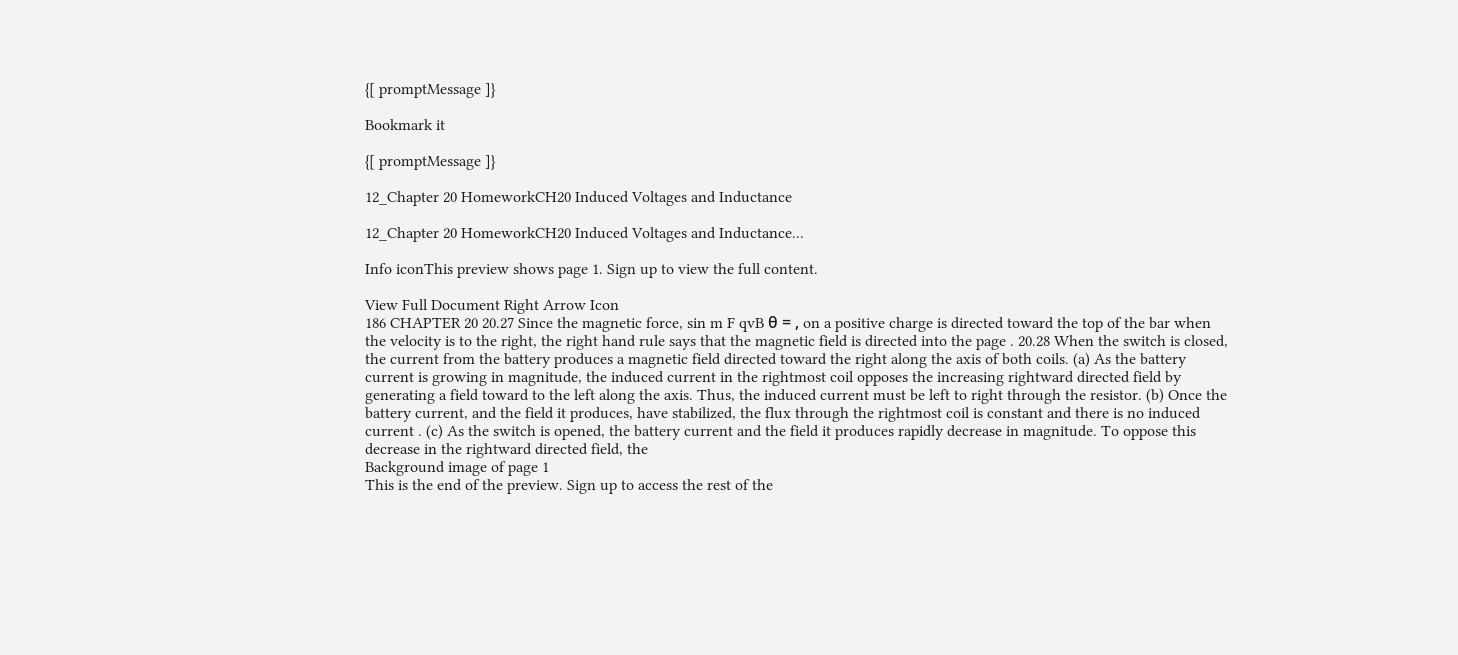{[ promptMessage ]}

Bookmark it

{[ promptMessage ]}

12_Chapter 20 HomeworkCH20 Induced Voltages and Inductance

12_Chapter 20 HomeworkCH20 Induced Voltages and Inductance...

Info iconThis preview shows page 1. Sign up to view the full content.

View Full Document Right Arrow Icon
186 CHAPTER 20 20.27 Since the magnetic force, sin m F qvB θ = , on a positive charge is directed toward the top of the bar when the velocity is to the right, the right hand rule says that the magnetic field is directed into the page . 20.28 When the switch is closed, the current from the battery produces a magnetic field directed toward the right along the axis of both coils. (a) As the battery current is growing in magnitude, the induced current in the rightmost coil opposes the increasing rightward directed field by generating a field toward to the left along the axis. Thus, the induced current must be left to right through the resistor. (b) Once the battery current, and the field it produces, have stabilized, the flux through the rightmost coil is constant and there is no induced current . (c) As the switch is opened, the battery current and the field it produces rapidly decrease in magnitude. To oppose this decrease in the rightward directed field, the
Background image of page 1
This is the end of the preview. Sign up to access the rest of the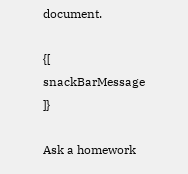document.

{[ snackBarMessage ]}

Ask a homework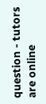question - tutors are online